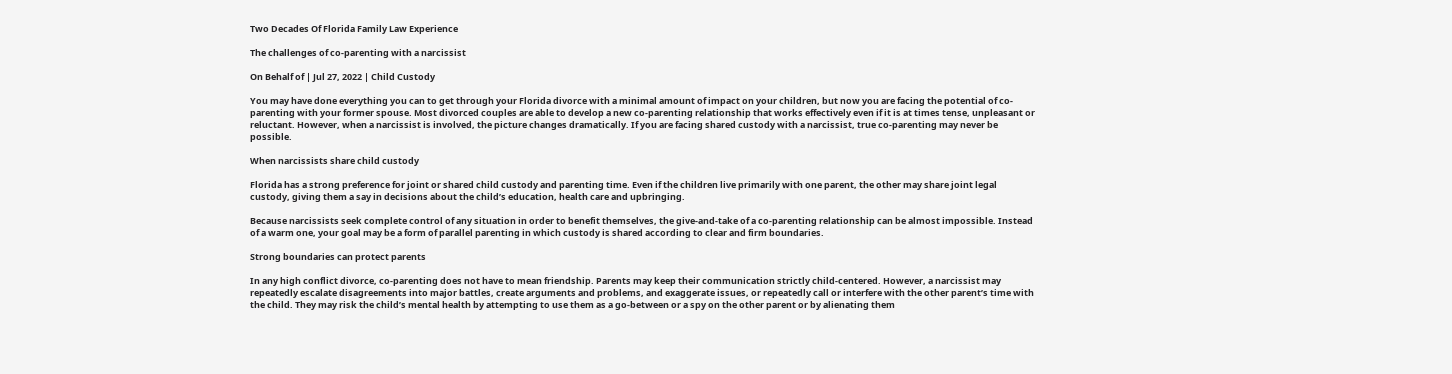Two Decades Of Florida Family Law Experience

The challenges of co-parenting with a narcissist

On Behalf of | Jul 27, 2022 | Child Custody

You may have done everything you can to get through your Florida divorce with a minimal amount of impact on your children, but now you are facing the potential of co-parenting with your former spouse. Most divorced couples are able to develop a new co-parenting relationship that works effectively even if it is at times tense, unpleasant or reluctant. However, when a narcissist is involved, the picture changes dramatically. If you are facing shared custody with a narcissist, true co-parenting may never be possible.

When narcissists share child custody

Florida has a strong preference for joint or shared child custody and parenting time. Even if the children live primarily with one parent, the other may share joint legal custody, giving them a say in decisions about the child’s education, health care and upbringing.

Because narcissists seek complete control of any situation in order to benefit themselves, the give-and-take of a co-parenting relationship can be almost impossible. Instead of a warm one, your goal may be a form of parallel parenting in which custody is shared according to clear and firm boundaries.

Strong boundaries can protect parents

In any high conflict divorce, co-parenting does not have to mean friendship. Parents may keep their communication strictly child-centered. However, a narcissist may repeatedly escalate disagreements into major battles, create arguments and problems, and exaggerate issues, or repeatedly call or interfere with the other parent’s time with the child. They may risk the child’s mental health by attempting to use them as a go-between or a spy on the other parent or by alienating them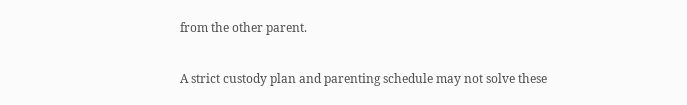from the other parent.

A strict custody plan and parenting schedule may not solve these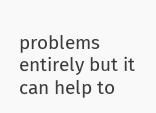problems entirely but it can help to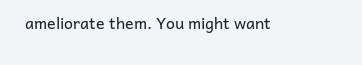ameliorate them. You might want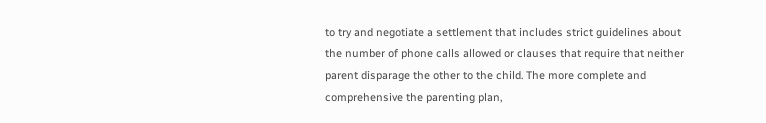to try and negotiate a settlement that includes strict guidelines about the number of phone calls allowed or clauses that require that neither parent disparage the other to the child. The more complete and comprehensive the parenting plan,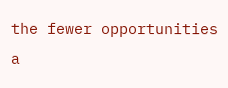the fewer opportunities a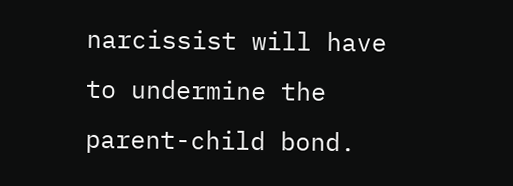narcissist will have to undermine the parent-child bond.